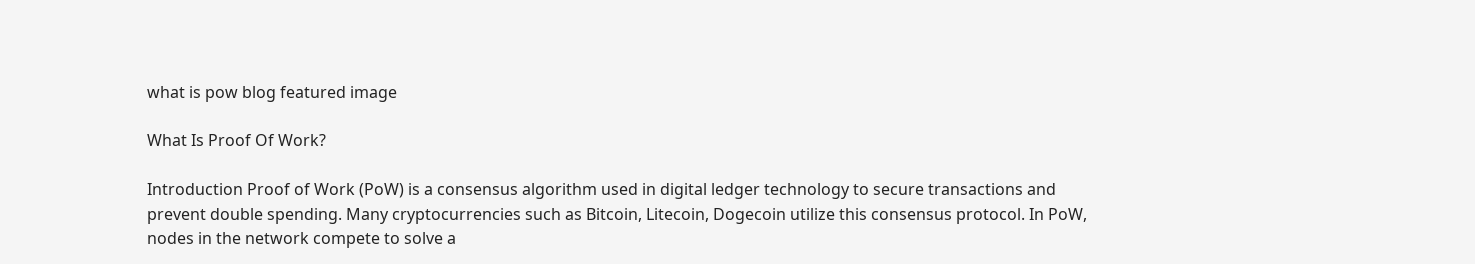what is pow blog featured image

What Is Proof Of Work?

Introduction Proof of Work (PoW) is a consensus algorithm used in digital ledger technology to secure transactions and prevent double spending. Many cryptocurrencies such as Bitcoin, Litecoin, Dogecoin utilize this consensus protocol. In PoW, nodes in the network compete to solve a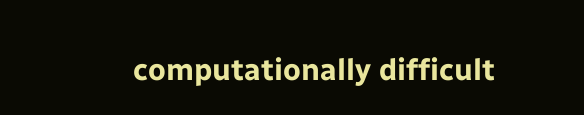computationally difficult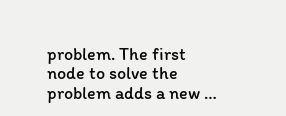problem. The first node to solve the problem adds a new …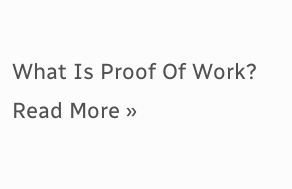What Is Proof Of Work? Read More »